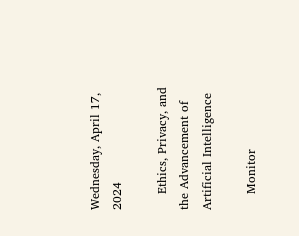Wednesday, April 17, 2024

    Ethics, Privacy, and the Advancement of Artificial Intelligence

    Monitor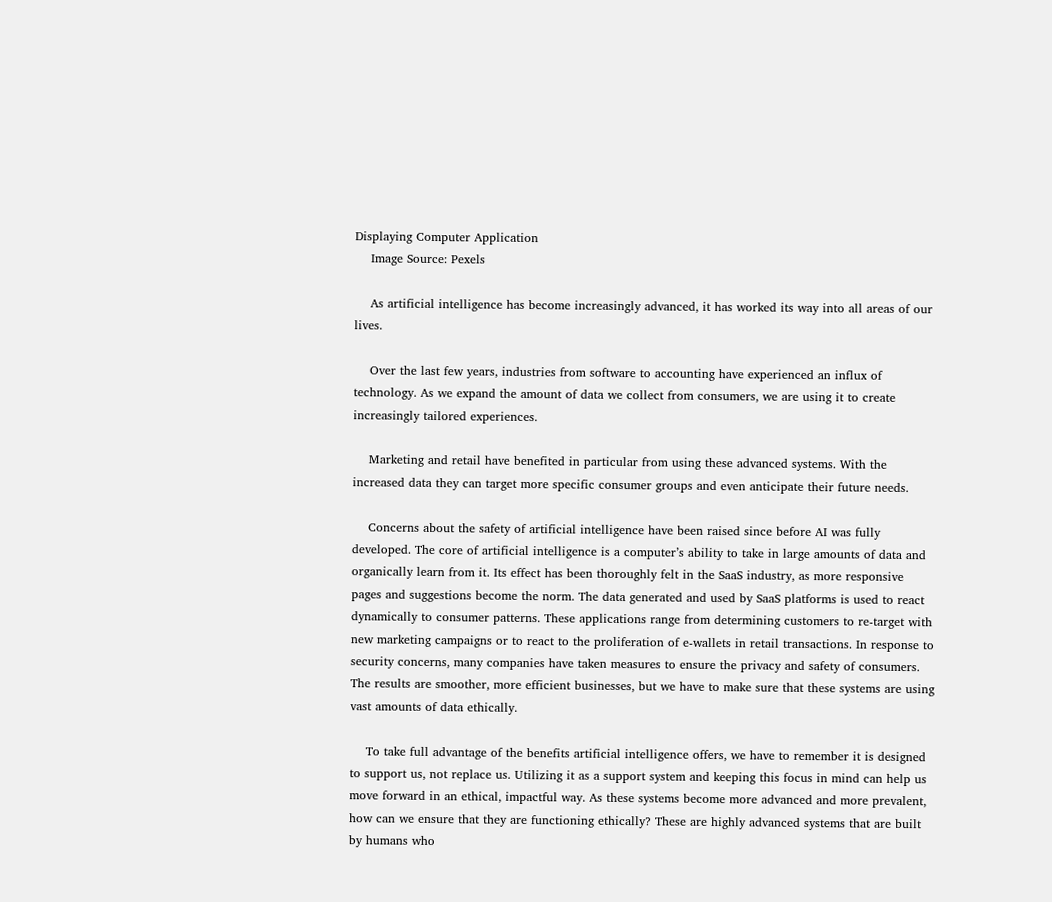Displaying Computer Application
    Image Source: Pexels

    As artificial intelligence has become increasingly advanced, it has worked its way into all areas of our lives.

    Over the last few years, industries from software to accounting have experienced an influx of technology. As we expand the amount of data we collect from consumers, we are using it to create increasingly tailored experiences.

    Marketing and retail have benefited in particular from using these advanced systems. With the increased data they can target more specific consumer groups and even anticipate their future needs.

    Concerns about the safety of artificial intelligence have been raised since before AI was fully developed. The core of artificial intelligence is a computer’s ability to take in large amounts of data and organically learn from it. Its effect has been thoroughly felt in the SaaS industry, as more responsive pages and suggestions become the norm. The data generated and used by SaaS platforms is used to react dynamically to consumer patterns. These applications range from determining customers to re-target with new marketing campaigns or to react to the proliferation of e-wallets in retail transactions. In response to security concerns, many companies have taken measures to ensure the privacy and safety of consumers.  The results are smoother, more efficient businesses, but we have to make sure that these systems are using vast amounts of data ethically.

    To take full advantage of the benefits artificial intelligence offers, we have to remember it is designed to support us, not replace us. Utilizing it as a support system and keeping this focus in mind can help us move forward in an ethical, impactful way. As these systems become more advanced and more prevalent, how can we ensure that they are functioning ethically? These are highly advanced systems that are built by humans who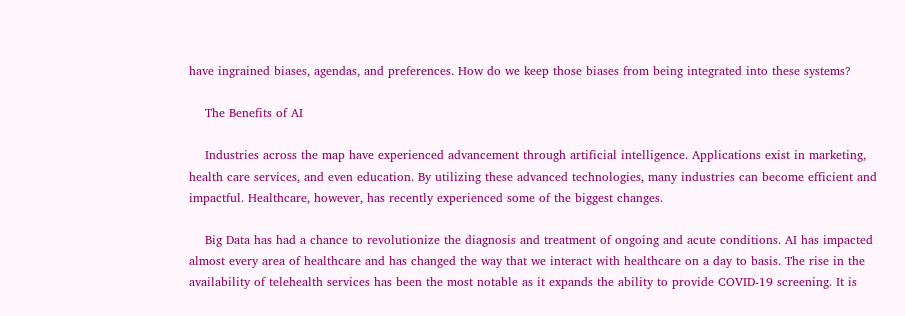have ingrained biases, agendas, and preferences. How do we keep those biases from being integrated into these systems?

    The Benefits of AI

    Industries across the map have experienced advancement through artificial intelligence. Applications exist in marketing, health care services, and even education. By utilizing these advanced technologies, many industries can become efficient and impactful. Healthcare, however, has recently experienced some of the biggest changes.

    Big Data has had a chance to revolutionize the diagnosis and treatment of ongoing and acute conditions. AI has impacted almost every area of healthcare and has changed the way that we interact with healthcare on a day to basis. The rise in the availability of telehealth services has been the most notable as it expands the ability to provide COVID-19 screening. It is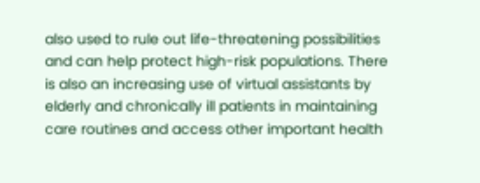also used to rule out life-threatening possibilities and can help protect high-risk populations. There is also an increasing use of virtual assistants by elderly and chronically ill patients in maintaining care routines and access other important health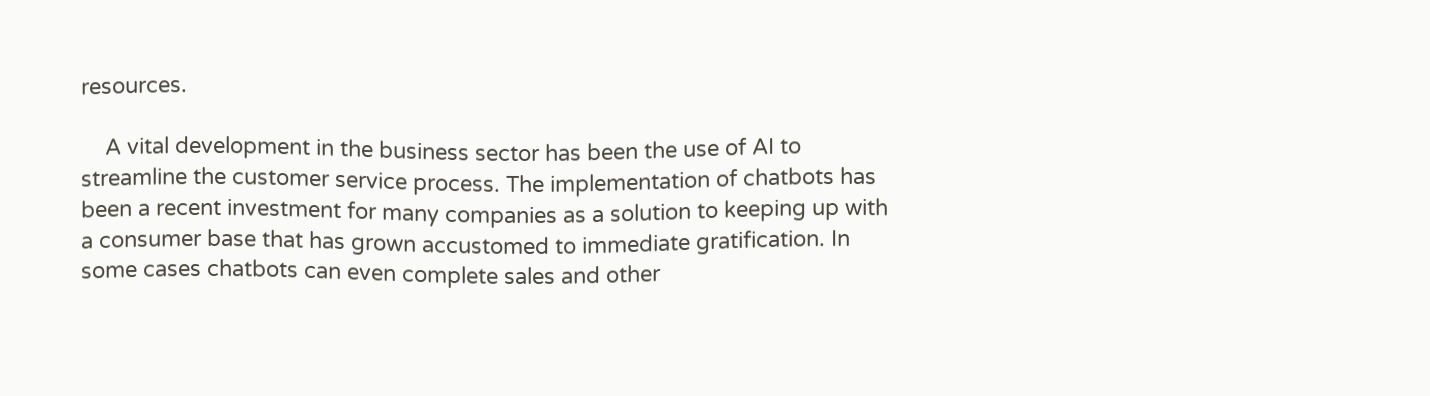resources.

    A vital development in the business sector has been the use of AI to streamline the customer service process. The implementation of chatbots has been a recent investment for many companies as a solution to keeping up with a consumer base that has grown accustomed to immediate gratification. In some cases chatbots can even complete sales and other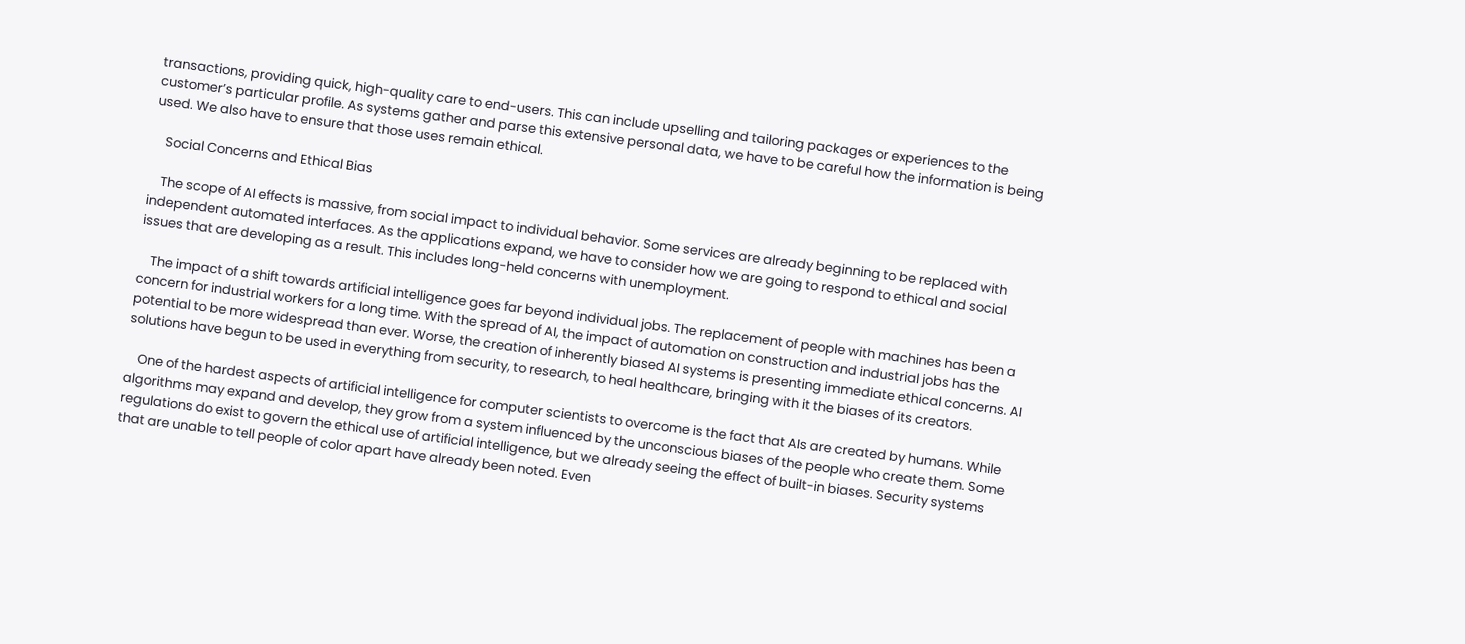transactions, providing quick, high-quality care to end-users. This can include upselling and tailoring packages or experiences to the customer’s particular profile. As systems gather and parse this extensive personal data, we have to be careful how the information is being used. We also have to ensure that those uses remain ethical.

    Social Concerns and Ethical Bias

    The scope of AI effects is massive, from social impact to individual behavior. Some services are already beginning to be replaced with independent automated interfaces. As the applications expand, we have to consider how we are going to respond to ethical and social issues that are developing as a result. This includes long-held concerns with unemployment.

    The impact of a shift towards artificial intelligence goes far beyond individual jobs. The replacement of people with machines has been a concern for industrial workers for a long time. With the spread of AI, the impact of automation on construction and industrial jobs has the potential to be more widespread than ever. Worse, the creation of inherently biased AI systems is presenting immediate ethical concerns. AI  solutions have begun to be used in everything from security, to research, to heal healthcare, bringing with it the biases of its creators.

    One of the hardest aspects of artificial intelligence for computer scientists to overcome is the fact that AIs are created by humans. While algorithms may expand and develop, they grow from a system influenced by the unconscious biases of the people who create them. Some regulations do exist to govern the ethical use of artificial intelligence, but we already seeing the effect of built-in biases. Security systems that are unable to tell people of color apart have already been noted. Even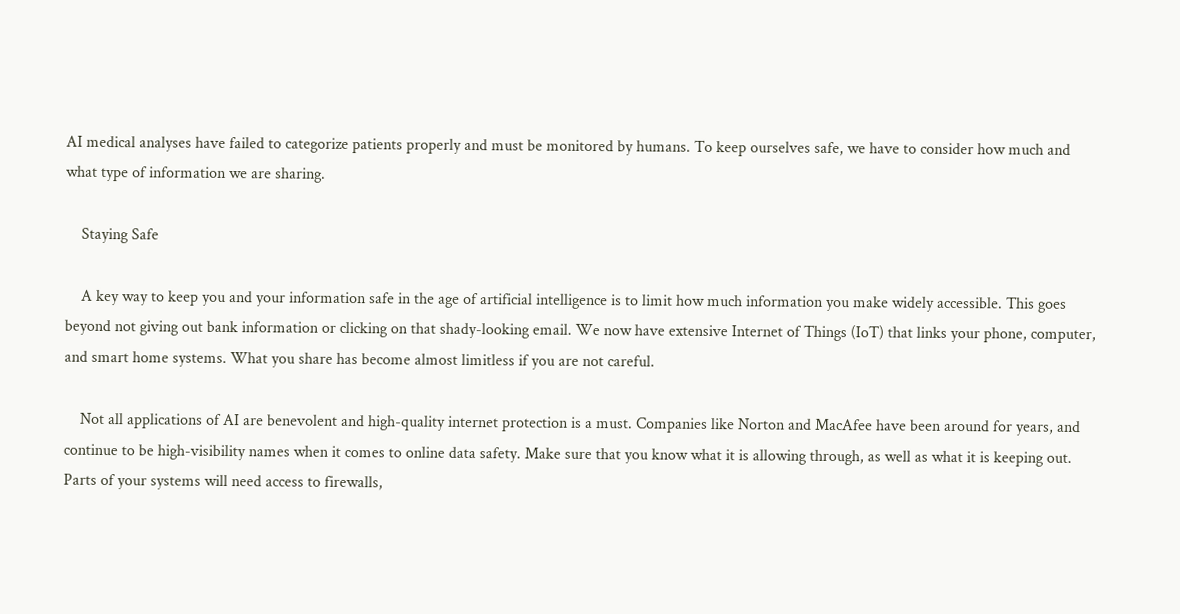AI medical analyses have failed to categorize patients properly and must be monitored by humans. To keep ourselves safe, we have to consider how much and what type of information we are sharing.

    Staying Safe

    A key way to keep you and your information safe in the age of artificial intelligence is to limit how much information you make widely accessible. This goes beyond not giving out bank information or clicking on that shady-looking email. We now have extensive Internet of Things (IoT) that links your phone, computer, and smart home systems. What you share has become almost limitless if you are not careful.

    Not all applications of AI are benevolent and high-quality internet protection is a must. Companies like Norton and MacAfee have been around for years, and continue to be high-visibility names when it comes to online data safety. Make sure that you know what it is allowing through, as well as what it is keeping out. Parts of your systems will need access to firewalls,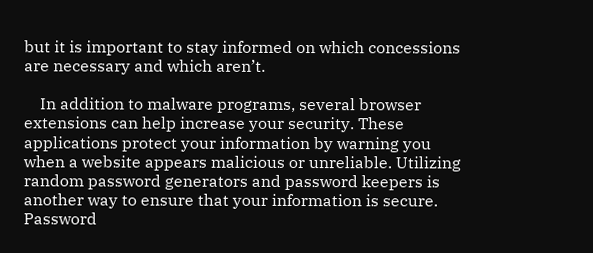but it is important to stay informed on which concessions are necessary and which aren’t.

    In addition to malware programs, several browser extensions can help increase your security. These applications protect your information by warning you when a website appears malicious or unreliable. Utilizing random password generators and password keepers is another way to ensure that your information is secure. Password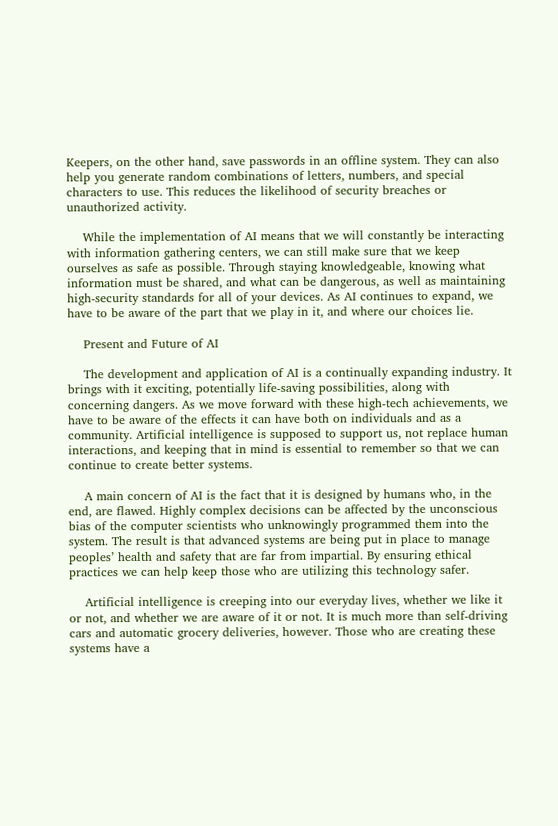Keepers, on the other hand, save passwords in an offline system. They can also help you generate random combinations of letters, numbers, and special characters to use. This reduces the likelihood of security breaches or unauthorized activity.

    While the implementation of AI means that we will constantly be interacting with information gathering centers, we can still make sure that we keep ourselves as safe as possible. Through staying knowledgeable, knowing what information must be shared, and what can be dangerous, as well as maintaining high-security standards for all of your devices. As AI continues to expand, we have to be aware of the part that we play in it, and where our choices lie.

    Present and Future of AI

    The development and application of AI is a continually expanding industry. It brings with it exciting, potentially life-saving possibilities, along with concerning dangers. As we move forward with these high-tech achievements, we have to be aware of the effects it can have both on individuals and as a community. Artificial intelligence is supposed to support us, not replace human interactions, and keeping that in mind is essential to remember so that we can continue to create better systems.

    A main concern of AI is the fact that it is designed by humans who, in the end, are flawed. Highly complex decisions can be affected by the unconscious bias of the computer scientists who unknowingly programmed them into the system. The result is that advanced systems are being put in place to manage peoples’ health and safety that are far from impartial. By ensuring ethical practices we can help keep those who are utilizing this technology safer.

    Artificial intelligence is creeping into our everyday lives, whether we like it or not, and whether we are aware of it or not. It is much more than self-driving cars and automatic grocery deliveries, however. Those who are creating these systems have a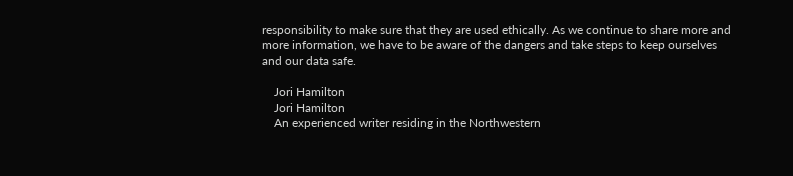responsibility to make sure that they are used ethically. As we continue to share more and more information, we have to be aware of the dangers and take steps to keep ourselves and our data safe.

    Jori Hamilton
    Jori Hamilton
    An experienced writer residing in the Northwestern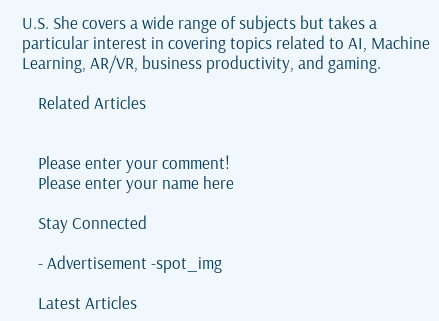U.S. She covers a wide range of subjects but takes a particular interest in covering topics related to AI, Machine Learning, AR/VR, business productivity, and gaming.

    Related Articles


    Please enter your comment!
    Please enter your name here

    Stay Connected

    - Advertisement -spot_img

    Latest Articles